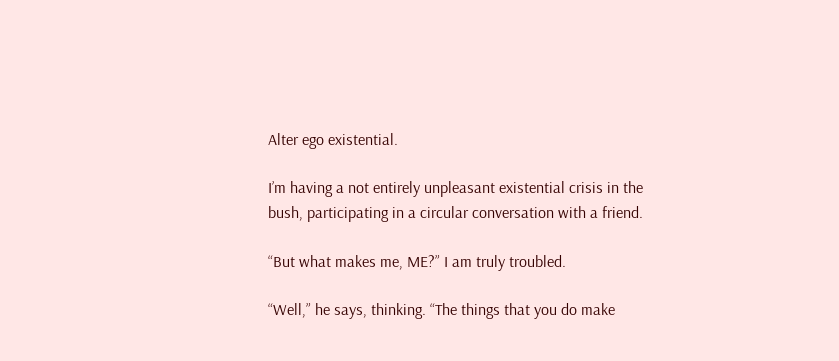Alter ego existential.

I’m having a not entirely unpleasant existential crisis in the bush, participating in a circular conversation with a friend.

“But what makes me, ME?” I am truly troubled.

“Well,” he says, thinking. “The things that you do make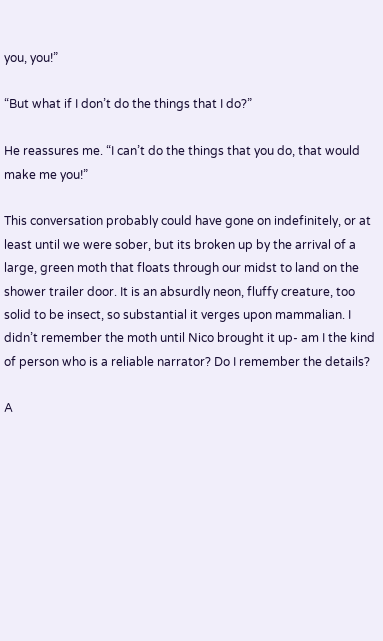you, you!”

“But what if I don’t do the things that I do?”

He reassures me. “I can’t do the things that you do, that would make me you!”

This conversation probably could have gone on indefinitely, or at least until we were sober, but its broken up by the arrival of a large, green moth that floats through our midst to land on the shower trailer door. It is an absurdly neon, fluffy creature, too solid to be insect, so substantial it verges upon mammalian. I didn’t remember the moth until Nico brought it up- am I the kind of person who is a reliable narrator? Do I remember the details?

A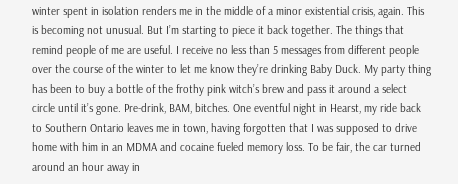winter spent in isolation renders me in the middle of a minor existential crisis, again. This is becoming not unusual. But I’m starting to piece it back together. The things that remind people of me are useful. I receive no less than 5 messages from different people over the course of the winter to let me know they’re drinking Baby Duck. My party thing has been to buy a bottle of the frothy pink witch’s brew and pass it around a select circle until it’s gone. Pre-drink, BAM, bitches. One eventful night in Hearst, my ride back to Southern Ontario leaves me in town, having forgotten that I was supposed to drive home with him in an MDMA and cocaine fueled memory loss. To be fair, the car turned around an hour away in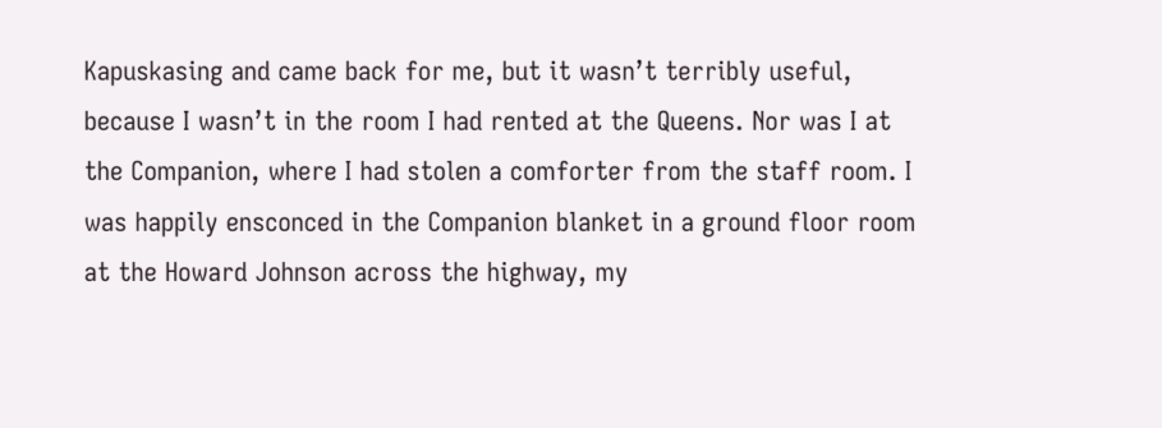Kapuskasing and came back for me, but it wasn’t terribly useful, because I wasn’t in the room I had rented at the Queens. Nor was I at the Companion, where I had stolen a comforter from the staff room. I was happily ensconced in the Companion blanket in a ground floor room at the Howard Johnson across the highway, my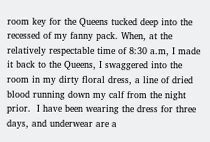room key for the Queens tucked deep into the recessed of my fanny pack. When, at the relatively respectable time of 8:30 a.m, I made it back to the Queens, I swaggered into the room in my dirty floral dress, a line of dried blood running down my calf from the night prior.  I have been wearing the dress for three days, and underwear are a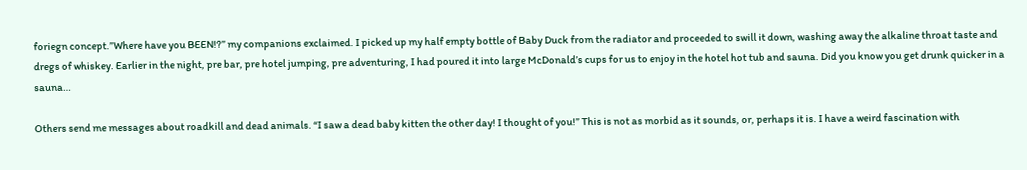foriegn concept.”Where have you BEEN!?” my companions exclaimed. I picked up my half empty bottle of Baby Duck from the radiator and proceeded to swill it down, washing away the alkaline throat taste and dregs of whiskey. Earlier in the night, pre bar, pre hotel jumping, pre adventuring, I had poured it into large McDonald’s cups for us to enjoy in the hotel hot tub and sauna. Did you know you get drunk quicker in a sauna…

Others send me messages about roadkill and dead animals. “I saw a dead baby kitten the other day! I thought of you!” This is not as morbid as it sounds, or, perhaps it is. I have a weird fascination with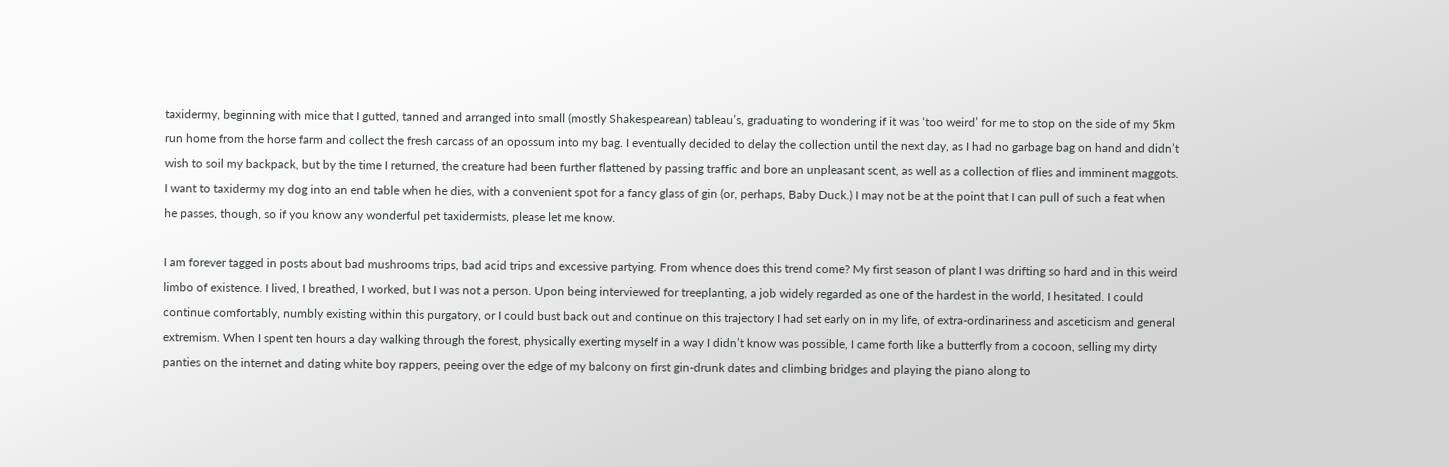taxidermy, beginning with mice that I gutted, tanned and arranged into small (mostly Shakespearean) tableau’s, graduating to wondering if it was ‘too weird’ for me to stop on the side of my 5km run home from the horse farm and collect the fresh carcass of an opossum into my bag. I eventually decided to delay the collection until the next day, as I had no garbage bag on hand and didn’t wish to soil my backpack, but by the time I returned, the creature had been further flattened by passing traffic and bore an unpleasant scent, as well as a collection of flies and imminent maggots. I want to taxidermy my dog into an end table when he dies, with a convenient spot for a fancy glass of gin (or, perhaps, Baby Duck.) I may not be at the point that I can pull of such a feat when he passes, though, so if you know any wonderful pet taxidermists, please let me know.

I am forever tagged in posts about bad mushrooms trips, bad acid trips and excessive partying. From whence does this trend come? My first season of plant I was drifting so hard and in this weird limbo of existence. I lived, I breathed, I worked, but I was not a person. Upon being interviewed for treeplanting, a job widely regarded as one of the hardest in the world, I hesitated. I could continue comfortably, numbly existing within this purgatory, or I could bust back out and continue on this trajectory I had set early on in my life, of extra-ordinariness and asceticism and general extremism. When I spent ten hours a day walking through the forest, physically exerting myself in a way I didn’t know was possible, I came forth like a butterfly from a cocoon, selling my dirty panties on the internet and dating white boy rappers, peeing over the edge of my balcony on first gin-drunk dates and climbing bridges and playing the piano along to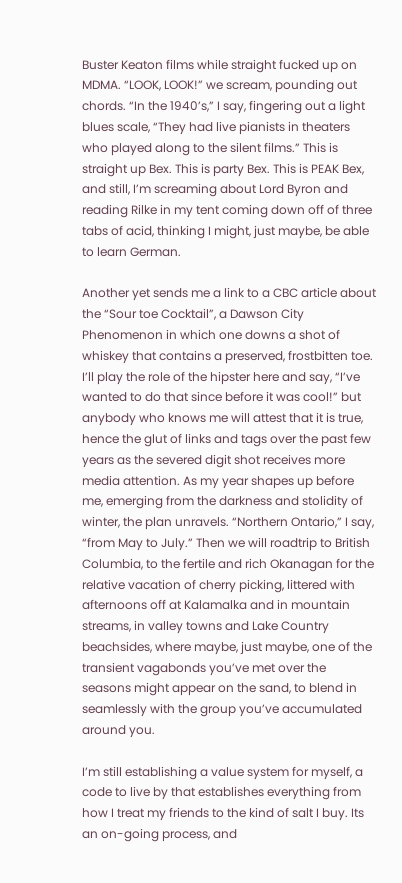Buster Keaton films while straight fucked up on MDMA. “LOOK, LOOK!” we scream, pounding out chords. “In the 1940’s,” I say, fingering out a light blues scale, “They had live pianists in theaters who played along to the silent films.” This is straight up Bex. This is party Bex. This is PEAK Bex, and still, I’m screaming about Lord Byron and reading Rilke in my tent coming down off of three tabs of acid, thinking I might, just maybe, be able to learn German.

Another yet sends me a link to a CBC article about the “Sour toe Cocktail”, a Dawson City Phenomenon in which one downs a shot of whiskey that contains a preserved, frostbitten toe. I’ll play the role of the hipster here and say, “I’ve wanted to do that since before it was cool!” but anybody who knows me will attest that it is true, hence the glut of links and tags over the past few years as the severed digit shot receives more media attention. As my year shapes up before me, emerging from the darkness and stolidity of winter, the plan unravels. “Northern Ontario,” I say, “from May to July.” Then we will roadtrip to British Columbia, to the fertile and rich Okanagan for the relative vacation of cherry picking, littered with afternoons off at Kalamalka and in mountain streams, in valley towns and Lake Country beachsides, where maybe, just maybe, one of the transient vagabonds you’ve met over the seasons might appear on the sand, to blend in seamlessly with the group you’ve accumulated around you.

I’m still establishing a value system for myself, a code to live by that establishes everything from how I treat my friends to the kind of salt I buy. Its an on-going process, and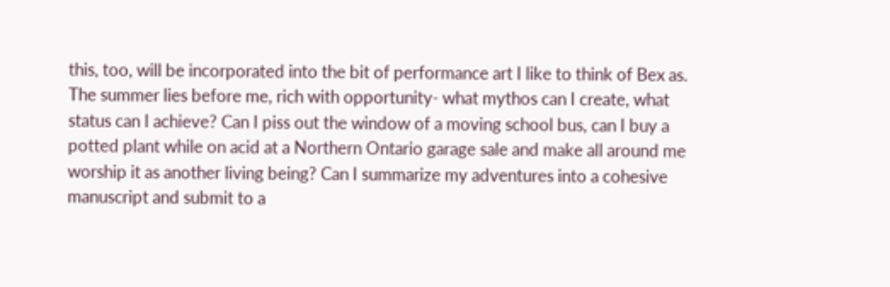this, too, will be incorporated into the bit of performance art I like to think of Bex as. The summer lies before me, rich with opportunity- what mythos can I create, what  status can I achieve? Can I piss out the window of a moving school bus, can I buy a potted plant while on acid at a Northern Ontario garage sale and make all around me worship it as another living being? Can I summarize my adventures into a cohesive manuscript and submit to a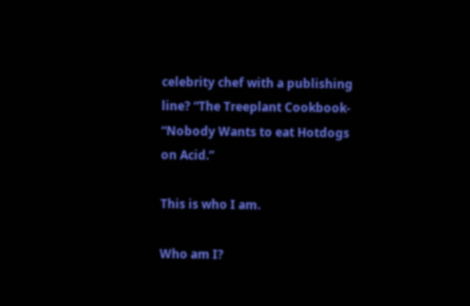celebrity chef with a publishing line? “The Treeplant Cookbook- “Nobody Wants to eat Hotdogs on Acid.”

This is who I am.

Who am I?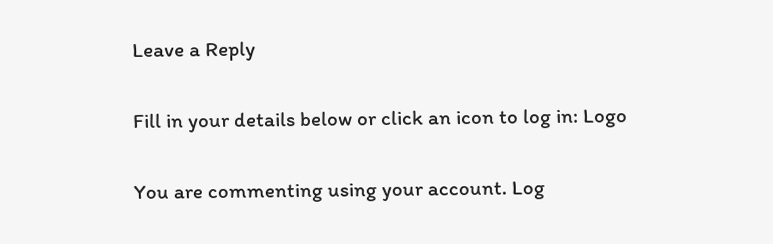Leave a Reply

Fill in your details below or click an icon to log in: Logo

You are commenting using your account. Log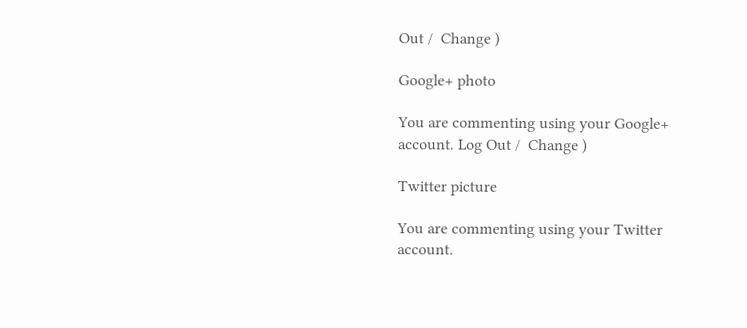Out /  Change )

Google+ photo

You are commenting using your Google+ account. Log Out /  Change )

Twitter picture

You are commenting using your Twitter account.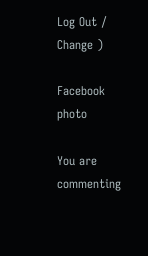Log Out /  Change )

Facebook photo

You are commenting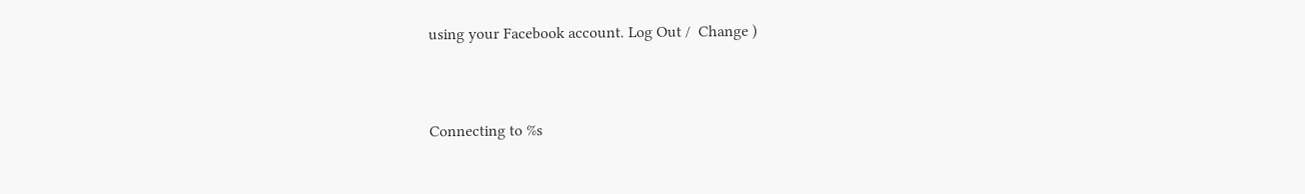using your Facebook account. Log Out /  Change )


Connecting to %s